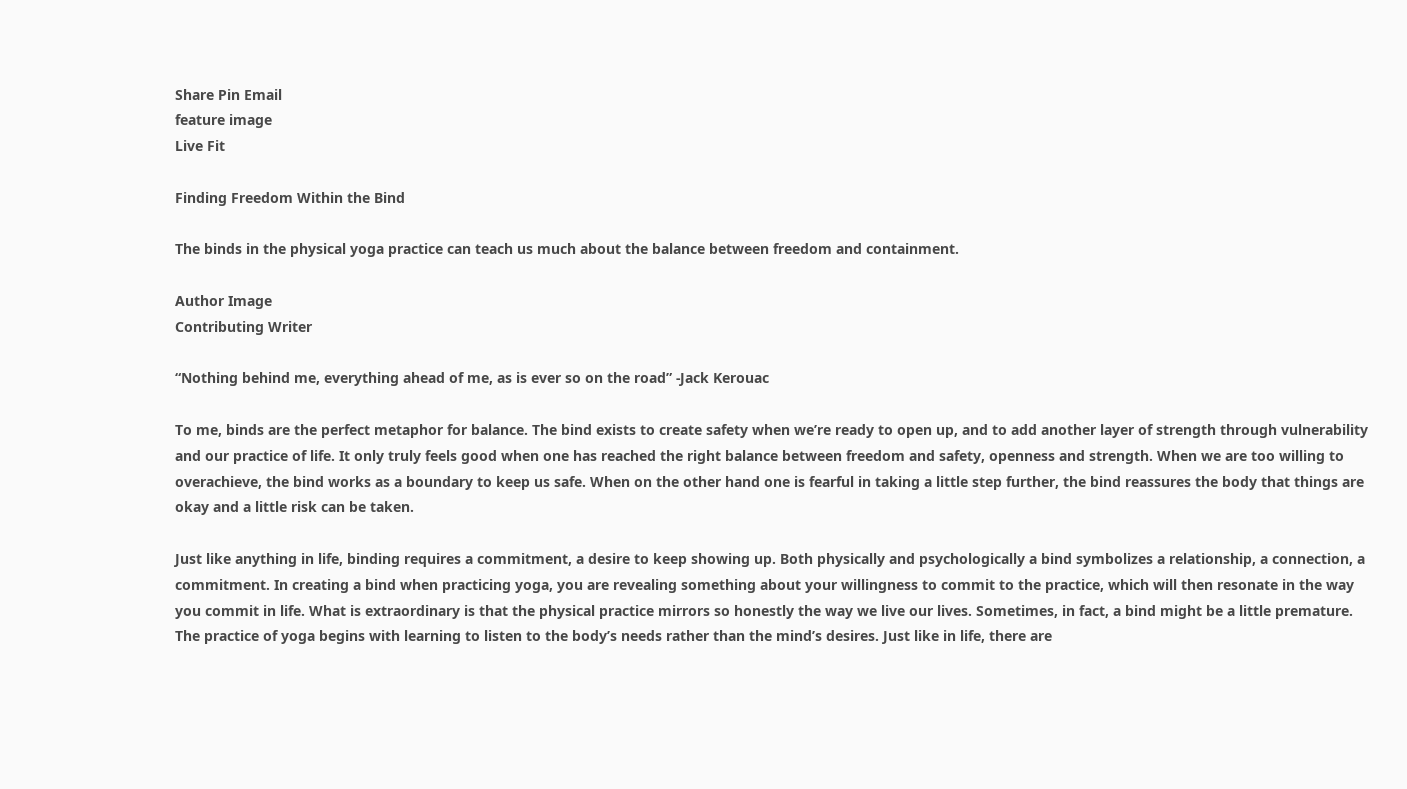Share Pin Email
feature image
Live Fit

Finding Freedom Within the Bind

The binds in the physical yoga practice can teach us much about the balance between freedom and containment.

Author Image
Contributing Writer

“Nothing behind me, everything ahead of me, as is ever so on the road” -Jack Kerouac

To me, binds are the perfect metaphor for balance. The bind exists to create safety when we’re ready to open up, and to add another layer of strength through vulnerability and our practice of life. It only truly feels good when one has reached the right balance between freedom and safety, openness and strength. When we are too willing to overachieve, the bind works as a boundary to keep us safe. When on the other hand one is fearful in taking a little step further, the bind reassures the body that things are okay and a little risk can be taken.

Just like anything in life, binding requires a commitment, a desire to keep showing up. Both physically and psychologically a bind symbolizes a relationship, a connection, a commitment. In creating a bind when practicing yoga, you are revealing something about your willingness to commit to the practice, which will then resonate in the way you commit in life. What is extraordinary is that the physical practice mirrors so honestly the way we live our lives. Sometimes, in fact, a bind might be a little premature. The practice of yoga begins with learning to listen to the body’s needs rather than the mind’s desires. Just like in life, there are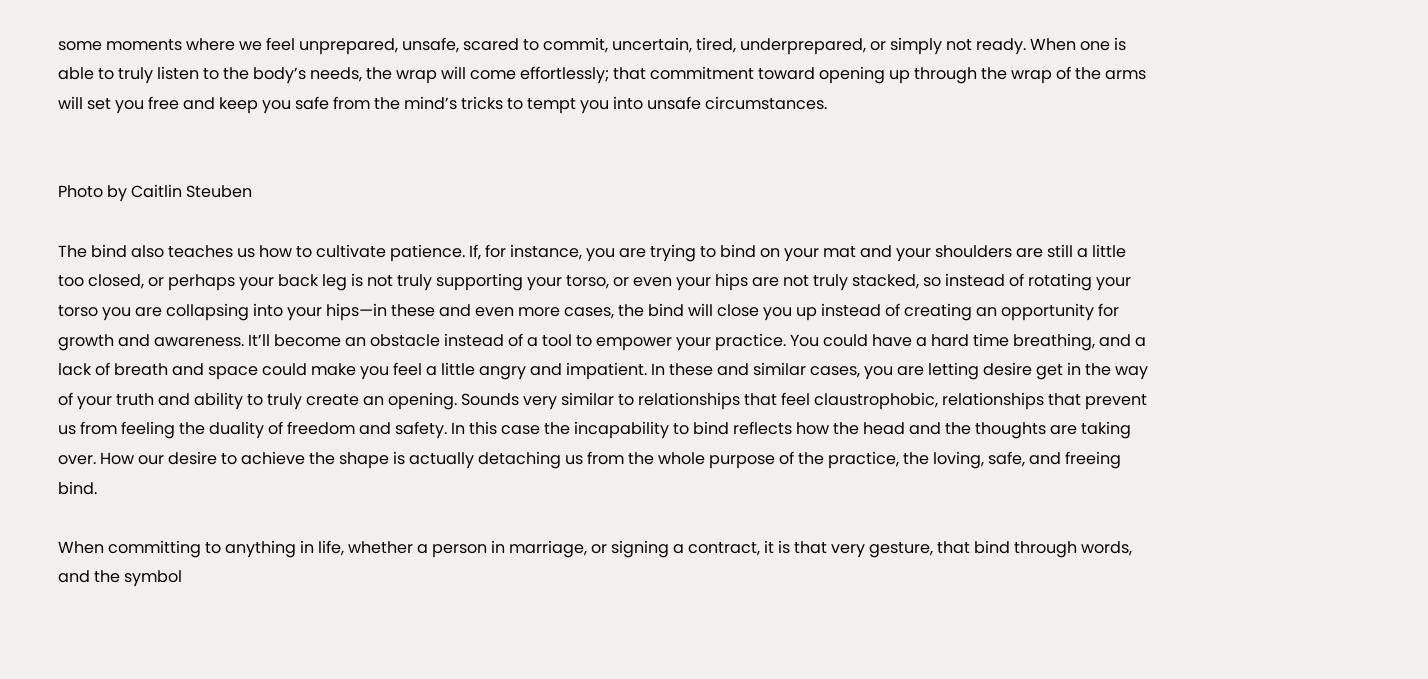some moments where we feel unprepared, unsafe, scared to commit, uncertain, tired, underprepared, or simply not ready. When one is able to truly listen to the body’s needs, the wrap will come effortlessly; that commitment toward opening up through the wrap of the arms will set you free and keep you safe from the mind’s tricks to tempt you into unsafe circumstances.


Photo by Caitlin Steuben

The bind also teaches us how to cultivate patience. If, for instance, you are trying to bind on your mat and your shoulders are still a little too closed, or perhaps your back leg is not truly supporting your torso, or even your hips are not truly stacked, so instead of rotating your torso you are collapsing into your hips—in these and even more cases, the bind will close you up instead of creating an opportunity for growth and awareness. It’ll become an obstacle instead of a tool to empower your practice. You could have a hard time breathing, and a lack of breath and space could make you feel a little angry and impatient. In these and similar cases, you are letting desire get in the way of your truth and ability to truly create an opening. Sounds very similar to relationships that feel claustrophobic, relationships that prevent us from feeling the duality of freedom and safety. In this case the incapability to bind reflects how the head and the thoughts are taking over. How our desire to achieve the shape is actually detaching us from the whole purpose of the practice, the loving, safe, and freeing bind.

When committing to anything in life, whether a person in marriage, or signing a contract, it is that very gesture, that bind through words, and the symbol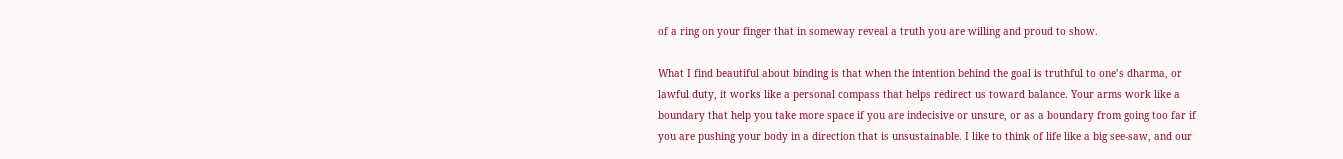of a ring on your finger that in someway reveal a truth you are willing and proud to show.

What I find beautiful about binding is that when the intention behind the goal is truthful to one’s dharma, or lawful duty, it works like a personal compass that helps redirect us toward balance. Your arms work like a boundary that help you take more space if you are indecisive or unsure, or as a boundary from going too far if you are pushing your body in a direction that is unsustainable. I like to think of life like a big see-saw, and our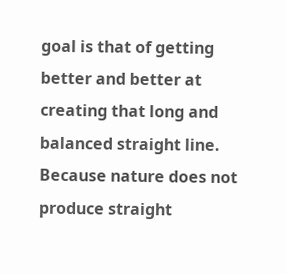goal is that of getting better and better at creating that long and balanced straight line. Because nature does not produce straight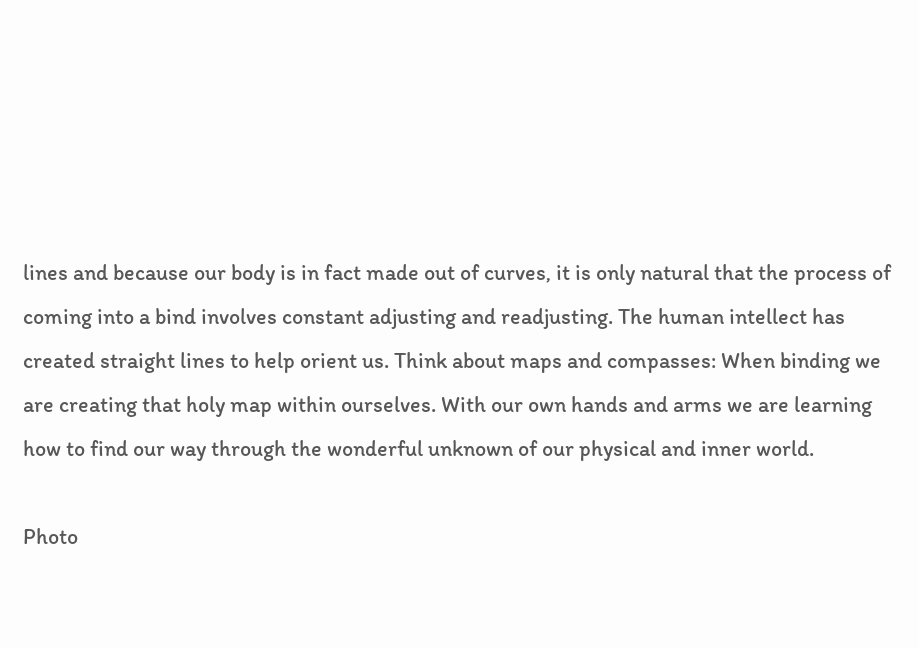lines and because our body is in fact made out of curves, it is only natural that the process of coming into a bind involves constant adjusting and readjusting. The human intellect has created straight lines to help orient us. Think about maps and compasses: When binding we are creating that holy map within ourselves. With our own hands and arms we are learning how to find our way through the wonderful unknown of our physical and inner world.

Photo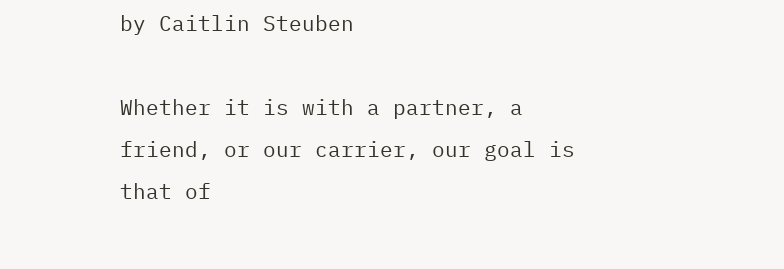by Caitlin Steuben

Whether it is with a partner, a friend, or our carrier, our goal is that of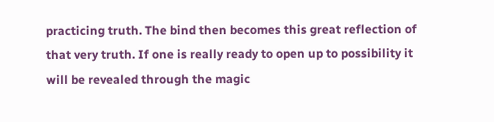practicing truth. The bind then becomes this great reflection of that very truth. If one is really ready to open up to possibility it will be revealed through the magic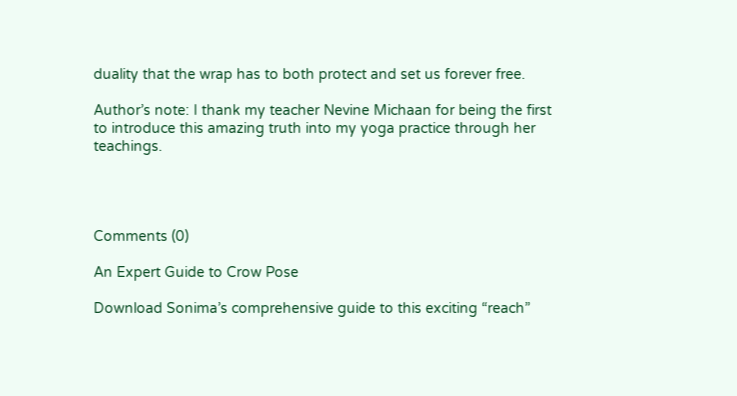duality that the wrap has to both protect and set us forever free.

Author’s note: I thank my teacher Nevine Michaan for being the first to introduce this amazing truth into my yoga practice through her teachings.




Comments (0)

An Expert Guide to Crow Pose

Download Sonima’s comprehensive guide to this exciting “reach”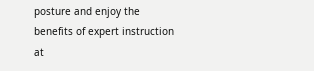posture and enjoy the benefits of expert instruction at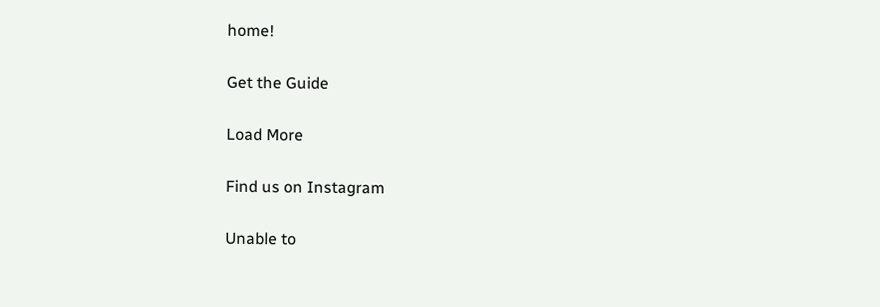home!

Get the Guide

Load More

Find us on Instagram

Unable to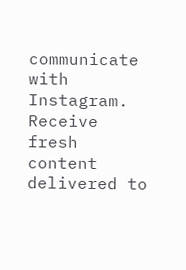communicate with Instagram.
Receive fresh content delivered to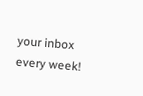your inbox every week!